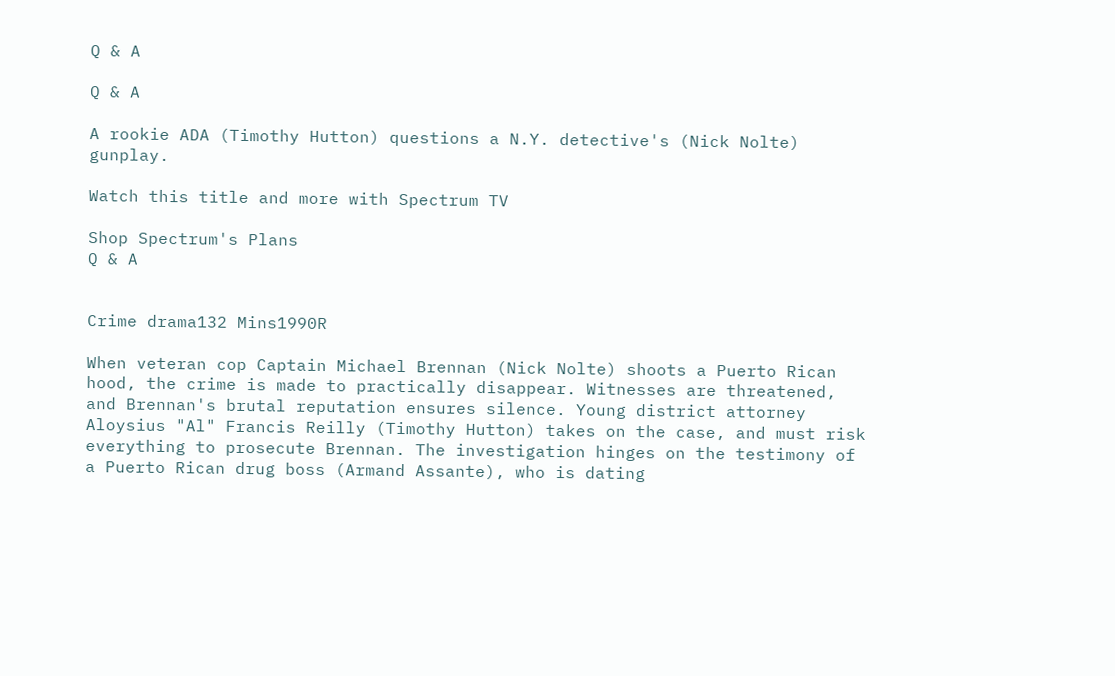Q & A

Q & A

A rookie ADA (Timothy Hutton) questions a N.Y. detective's (Nick Nolte) gunplay.

Watch this title and more with Spectrum TV

Shop Spectrum's Plans
Q & A


Crime drama132 Mins1990R

When veteran cop Captain Michael Brennan (Nick Nolte) shoots a Puerto Rican hood, the crime is made to practically disappear. Witnesses are threatened, and Brennan's brutal reputation ensures silence. Young district attorney Aloysius "Al" Francis Reilly (Timothy Hutton) takes on the case, and must risk everything to prosecute Brennan. The investigation hinges on the testimony of a Puerto Rican drug boss (Armand Assante), who is dating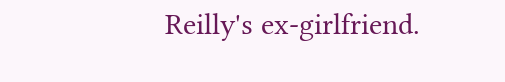Reilly's ex-girlfriend.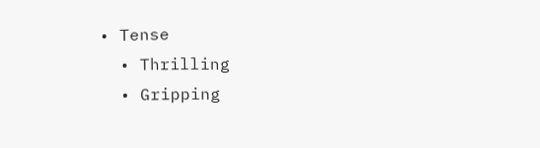• Tense
  • Thrilling
  • Gripping